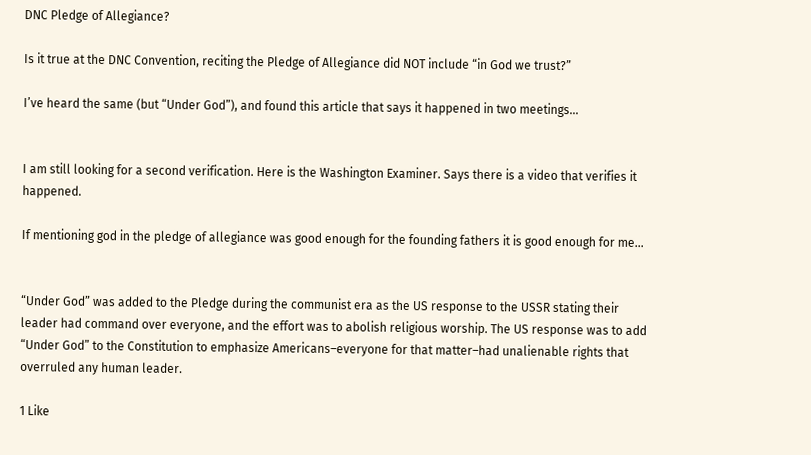DNC Pledge of Allegiance?

Is it true at the DNC Convention, reciting the Pledge of Allegiance did NOT include “in God we trust?”

I’ve heard the same (but “Under God”), and found this article that says it happened in two meetings…


I am still looking for a second verification. Here is the Washington Examiner. Says there is a video that verifies it happened.

If mentioning god in the pledge of allegiance was good enough for the founding fathers it is good enough for me…


“Under God” was added to the Pledge during the communist era as the US response to the USSR stating their leader had command over everyone, and the effort was to abolish religious worship. The US response was to add “Under God” to the Constitution to emphasize Americans–everyone for that matter–had unalienable rights that overruled any human leader.

1 Like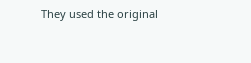They used the original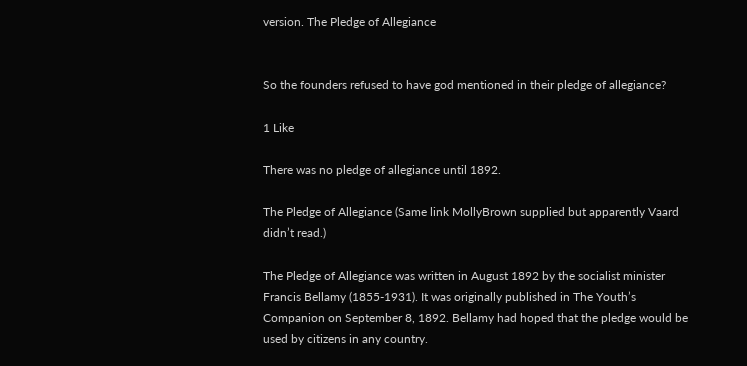version. The Pledge of Allegiance


So the founders refused to have god mentioned in their pledge of allegiance?

1 Like

There was no pledge of allegiance until 1892.

The Pledge of Allegiance (Same link MollyBrown supplied but apparently Vaard didn’t read.)

The Pledge of Allegiance was written in August 1892 by the socialist minister Francis Bellamy (1855-1931). It was originally published in The Youth’s Companion on September 8, 1892. Bellamy had hoped that the pledge would be used by citizens in any country.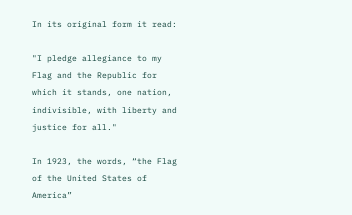In its original form it read:

"I pledge allegiance to my Flag and the Republic for which it stands, one nation, indivisible, with liberty and justice for all."

In 1923, the words, “the Flag of the United States of America”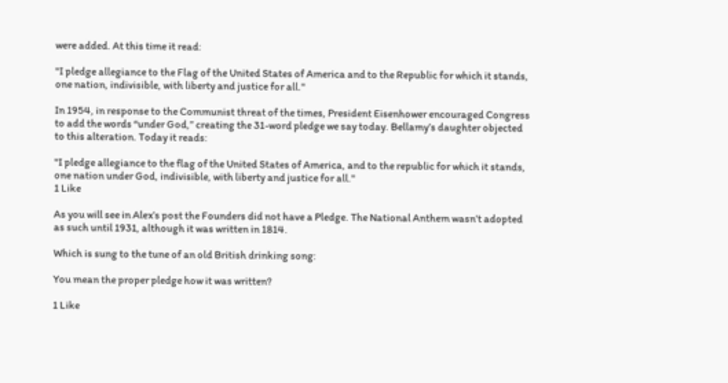were added. At this time it read:

"I pledge allegiance to the Flag of the United States of America and to the Republic for which it stands, one nation, indivisible, with liberty and justice for all."

In 1954, in response to the Communist threat of the times, President Eisenhower encouraged Congress to add the words “under God,” creating the 31-word pledge we say today. Bellamy’s daughter objected to this alteration. Today it reads:

"I pledge allegiance to the flag of the United States of America, and to the republic for which it stands, one nation under God, indivisible, with liberty and justice for all."
1 Like

As you will see in Alex’s post the Founders did not have a Pledge. The National Anthem wasn’t adopted as such until 1931, although it was written in 1814.

Which is sung to the tune of an old British drinking song:

You mean the proper pledge how it was written?

1 Like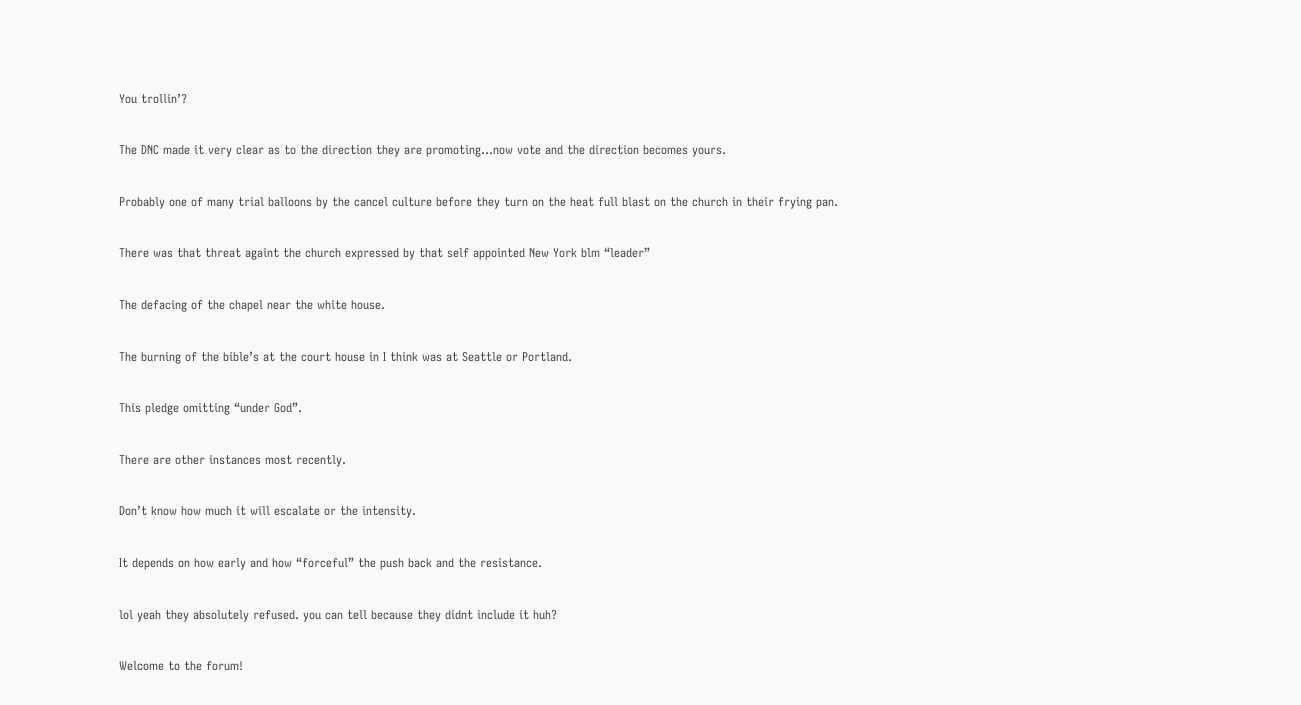You trollin’?

The DNC made it very clear as to the direction they are promoting…now vote and the direction becomes yours.

Probably one of many trial balloons by the cancel culture before they turn on the heat full blast on the church in their frying pan.

There was that threat againt the church expressed by that self appointed New York blm “leader”

The defacing of the chapel near the white house.

The burning of the bible’s at the court house in I think was at Seattle or Portland.

This pledge omitting “under God”.

There are other instances most recently.

Don’t know how much it will escalate or the intensity.

It depends on how early and how “forceful” the push back and the resistance.

lol yeah they absolutely refused. you can tell because they didnt include it huh?

Welcome to the forum!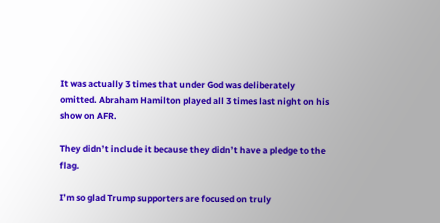It was actually 3 times that under God was deliberately omitted. Abraham Hamilton played all 3 times last night on his show on AFR.

They didn’t include it because they didn’t have a pledge to the flag.

I’m so glad Trump supporters are focused on truly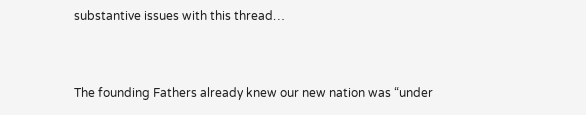substantive issues with this thread…


The founding Fathers already knew our new nation was “under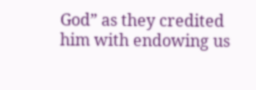God” as they credited him with endowing us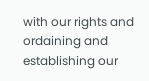with our rights and ordaining and establishing our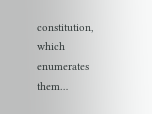constitution, which enumerates them…